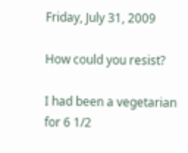Friday, July 31, 2009

How could you resist?

I had been a vegetarian for 6 1/2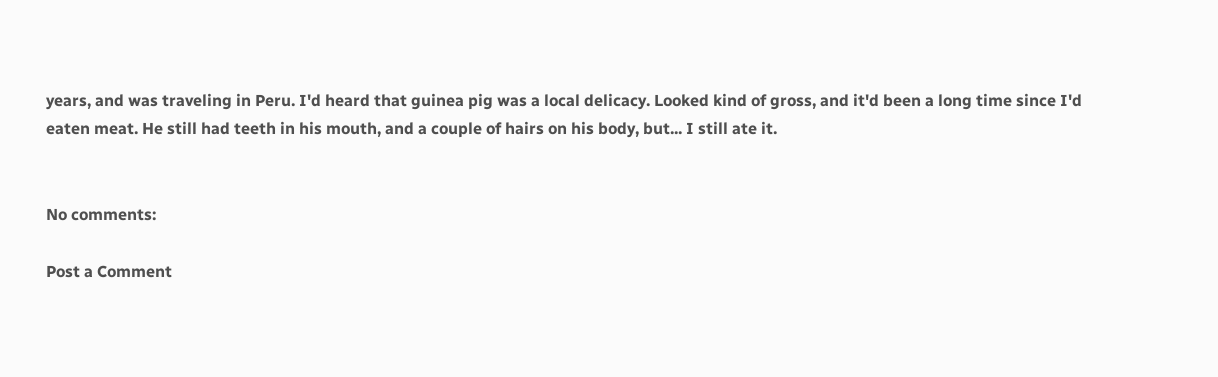years, and was traveling in Peru. I'd heard that guinea pig was a local delicacy. Looked kind of gross, and it'd been a long time since I'd eaten meat. He still had teeth in his mouth, and a couple of hairs on his body, but... I still ate it.


No comments:

Post a Comment